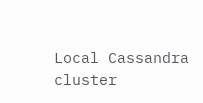Local Cassandra cluster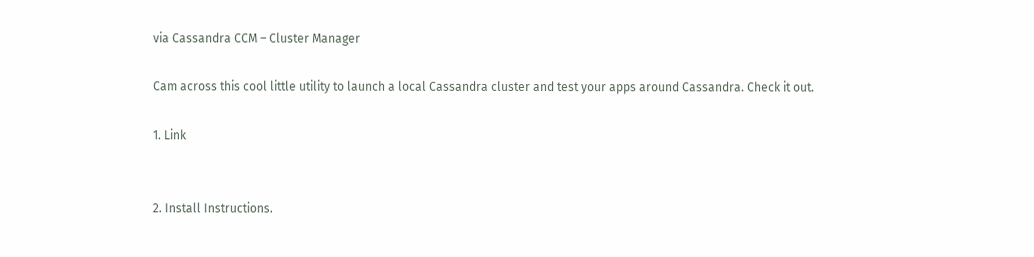via Cassandra CCM – Cluster Manager

Cam across this cool little utility to launch a local Cassandra cluster and test your apps around Cassandra. Check it out.

1. Link


2. Install Instructions.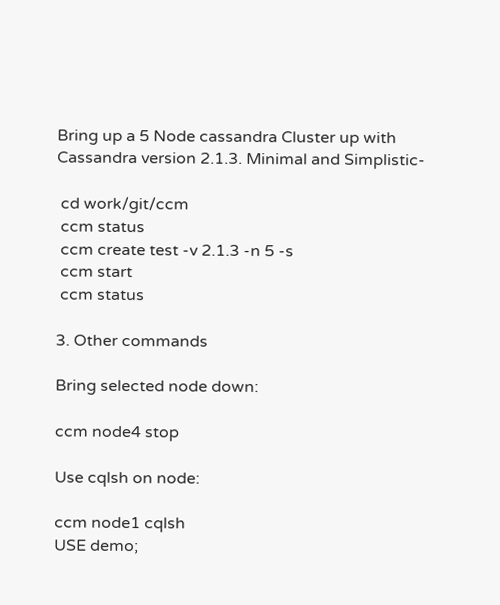Bring up a 5 Node cassandra Cluster up with Cassandra version 2.1.3. Minimal and Simplistic-

 cd work/git/ccm
 ccm status
 ccm create test -v 2.1.3 -n 5 -s
 ccm start
 ccm status

3. Other commands

Bring selected node down:

ccm node4 stop

Use cqlsh on node:

ccm node1 cqlsh
USE demo;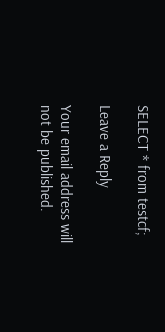SELECT * from testcf;

Leave a Reply

Your email address will not be published.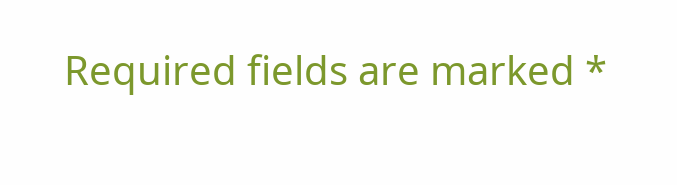Required fields are marked *